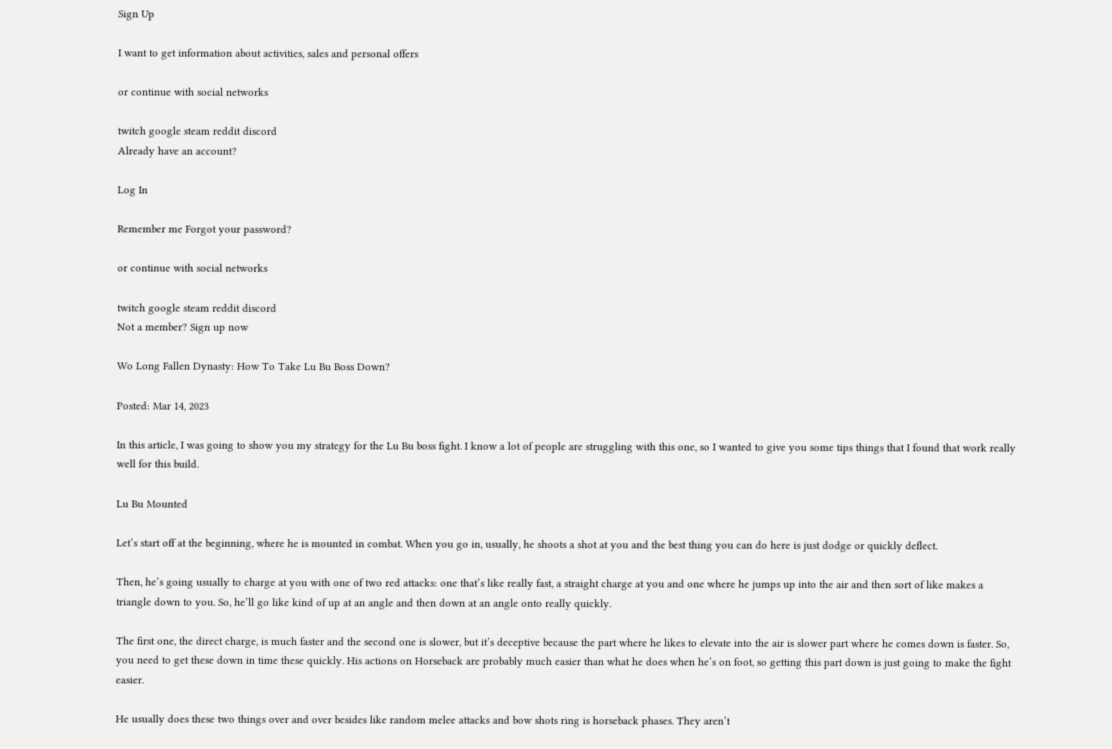Sign Up

I want to get information about activities, sales and personal offers

or continue with social networks

twitch google steam reddit discord
Already have an account?

Log In

Remember me Forgot your password?

or continue with social networks

twitch google steam reddit discord
Not a member? Sign up now

Wo Long Fallen Dynasty: How To Take Lu Bu Boss Down?

Posted: Mar 14, 2023

In this article, I was going to show you my strategy for the Lu Bu boss fight. I know a lot of people are struggling with this one, so I wanted to give you some tips things that I found that work really well for this build.

Lu Bu Mounted

Let’s start off at the beginning, where he is mounted in combat. When you go in, usually, he shoots a shot at you and the best thing you can do here is just dodge or quickly deflect.

Then, he’s going usually to charge at you with one of two red attacks: one that’s like really fast, a straight charge at you and one where he jumps up into the air and then sort of like makes a triangle down to you. So, he’ll go like kind of up at an angle and then down at an angle onto really quickly.

The first one, the direct charge, is much faster and the second one is slower, but it’s deceptive because the part where he likes to elevate into the air is slower part where he comes down is faster. So, you need to get these down in time these quickly. His actions on Horseback are probably much easier than what he does when he’s on foot, so getting this part down is just going to make the fight easier.

He usually does these two things over and over besides like random melee attacks and bow shots ring is horseback phases. They aren’t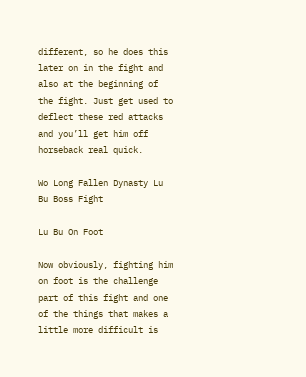different, so he does this later on in the fight and also at the beginning of the fight. Just get used to deflect these red attacks and you’ll get him off horseback real quick.

Wo Long Fallen Dynasty Lu Bu Boss Fight

Lu Bu On Foot

Now obviously, fighting him on foot is the challenge part of this fight and one of the things that makes a little more difficult is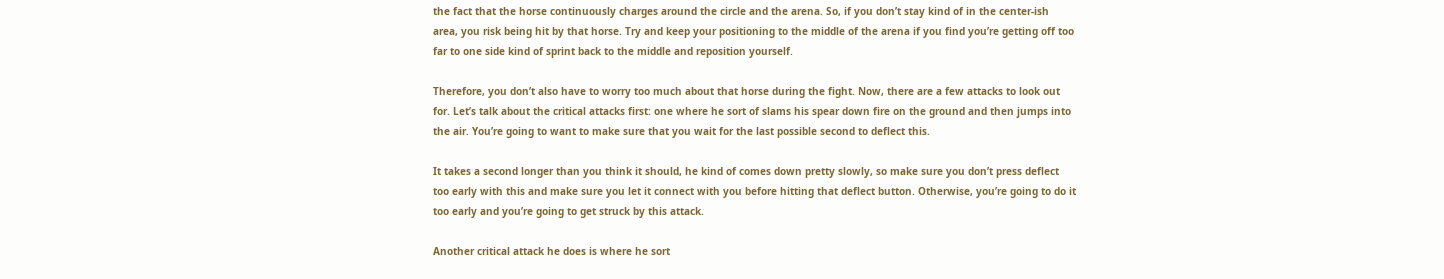the fact that the horse continuously charges around the circle and the arena. So, if you don’t stay kind of in the center-ish area, you risk being hit by that horse. Try and keep your positioning to the middle of the arena if you find you’re getting off too far to one side kind of sprint back to the middle and reposition yourself.

Therefore, you don’t also have to worry too much about that horse during the fight. Now, there are a few attacks to look out for. Let’s talk about the critical attacks first: one where he sort of slams his spear down fire on the ground and then jumps into the air. You’re going to want to make sure that you wait for the last possible second to deflect this.

It takes a second longer than you think it should, he kind of comes down pretty slowly, so make sure you don’t press deflect too early with this and make sure you let it connect with you before hitting that deflect button. Otherwise, you’re going to do it too early and you’re going to get struck by this attack.

Another critical attack he does is where he sort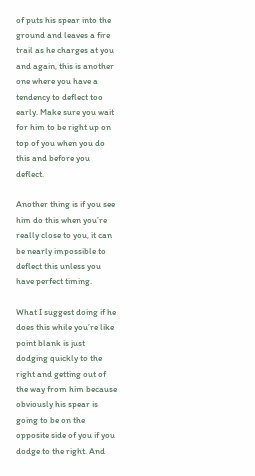of puts his spear into the ground and leaves a fire trail as he charges at you and again, this is another one where you have a tendency to deflect too early. Make sure you wait for him to be right up on top of you when you do this and before you deflect.

Another thing is if you see him do this when you’re really close to you, it can be nearly impossible to deflect this unless you have perfect timing.

What I suggest doing if he does this while you’re like point blank is just dodging quickly to the right and getting out of the way from him because obviously his spear is going to be on the opposite side of you if you dodge to the right. And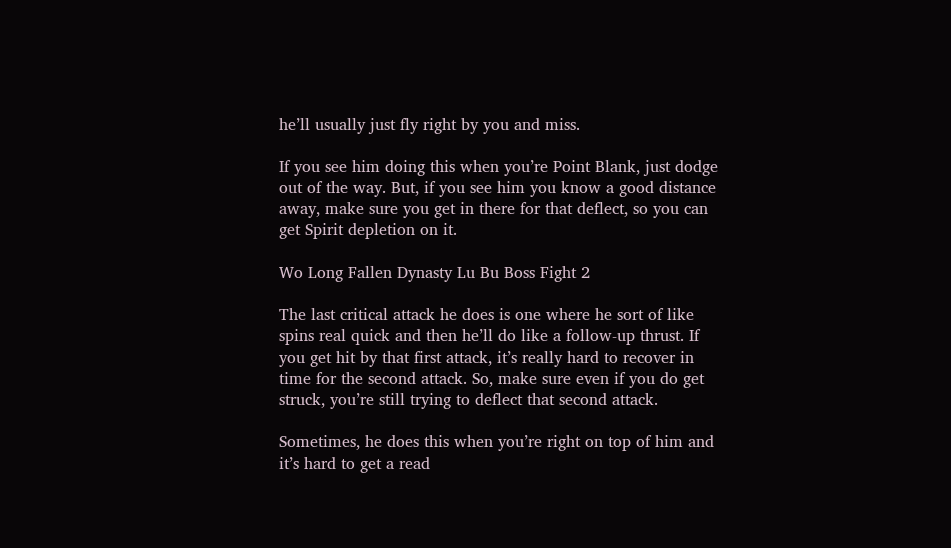he’ll usually just fly right by you and miss.

If you see him doing this when you’re Point Blank, just dodge out of the way. But, if you see him you know a good distance away, make sure you get in there for that deflect, so you can get Spirit depletion on it.

Wo Long Fallen Dynasty Lu Bu Boss Fight 2

The last critical attack he does is one where he sort of like spins real quick and then he’ll do like a follow-up thrust. If you get hit by that first attack, it’s really hard to recover in time for the second attack. So, make sure even if you do get struck, you’re still trying to deflect that second attack.

Sometimes, he does this when you’re right on top of him and it’s hard to get a read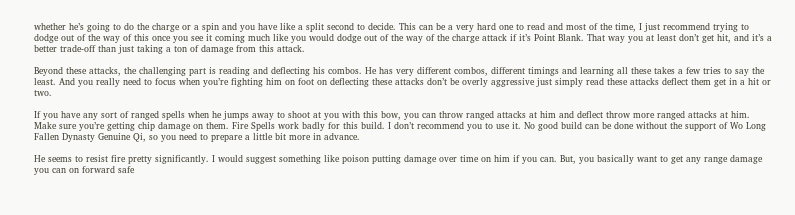whether he’s going to do the charge or a spin and you have like a split second to decide. This can be a very hard one to read and most of the time, I just recommend trying to dodge out of the way of this once you see it coming much like you would dodge out of the way of the charge attack if it’s Point Blank. That way you at least don’t get hit, and it’s a better trade-off than just taking a ton of damage from this attack.

Beyond these attacks, the challenging part is reading and deflecting his combos. He has very different combos, different timings and learning all these takes a few tries to say the least. And you really need to focus when you’re fighting him on foot on deflecting these attacks don’t be overly aggressive just simply read these attacks deflect them get in a hit or two.

If you have any sort of ranged spells when he jumps away to shoot at you with this bow, you can throw ranged attacks at him and deflect throw more ranged attacks at him. Make sure you’re getting chip damage on them. Fire Spells work badly for this build. I don’t recommend you to use it. No good build can be done without the support of Wo Long Fallen Dynasty Genuine Qi, so you need to prepare a little bit more in advance.

He seems to resist fire pretty significantly. I would suggest something like poison putting damage over time on him if you can. But, you basically want to get any range damage you can on forward safe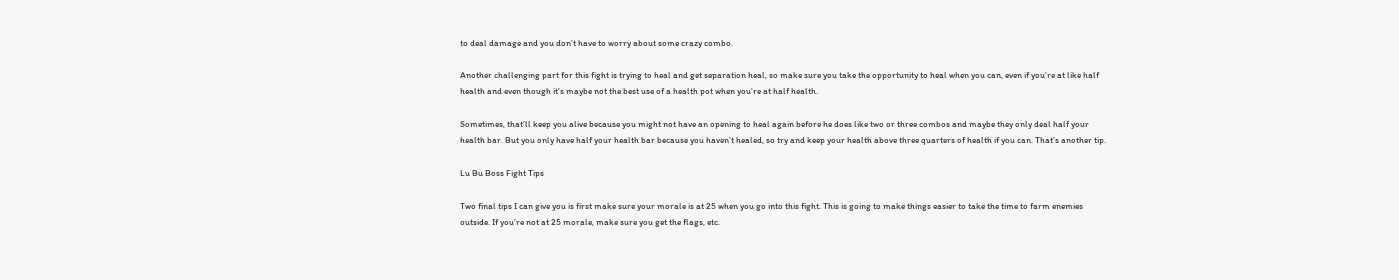to deal damage and you don’t have to worry about some crazy combo.

Another challenging part for this fight is trying to heal and get separation heal, so make sure you take the opportunity to heal when you can, even if you’re at like half health and even though it’s maybe not the best use of a health pot when you’re at half health.

Sometimes, that’ll keep you alive because you might not have an opening to heal again before he does like two or three combos and maybe they only deal half your health bar. But you only have half your health bar because you haven’t healed, so try and keep your health above three quarters of health if you can. That’s another tip.

Lu Bu Boss Fight Tips

Two final tips I can give you is first make sure your morale is at 25 when you go into this fight. This is going to make things easier to take the time to farm enemies outside. If you’re not at 25 morale, make sure you get the flags, etc.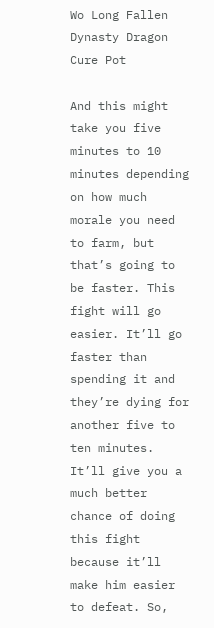Wo Long Fallen Dynasty Dragon Cure Pot

And this might take you five minutes to 10 minutes depending on how much morale you need to farm, but that’s going to be faster. This fight will go easier. It’ll go faster than spending it and they’re dying for another five to ten minutes. It’ll give you a much better chance of doing this fight because it’ll make him easier to defeat. So,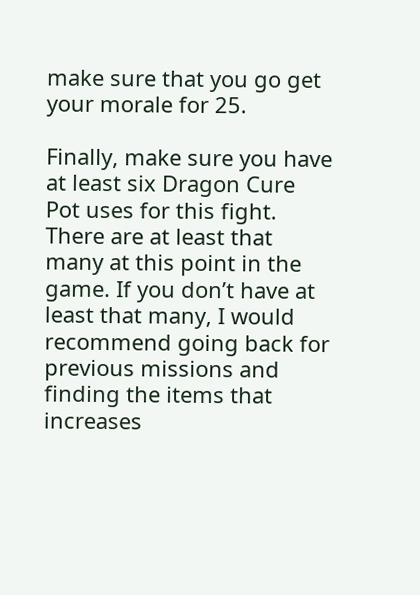make sure that you go get your morale for 25.

Finally, make sure you have at least six Dragon Cure Pot uses for this fight. There are at least that many at this point in the game. If you don’t have at least that many, I would recommend going back for previous missions and finding the items that increases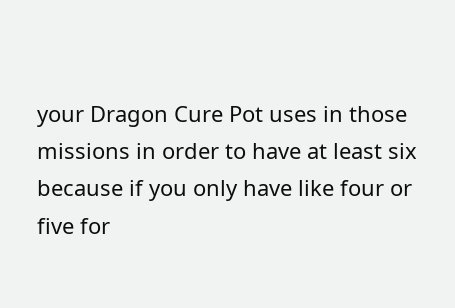your Dragon Cure Pot uses in those missions in order to have at least six because if you only have like four or five for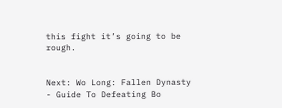this fight it’s going to be rough.


Next: Wo Long: Fallen Dynasty - Guide To Defeating Bo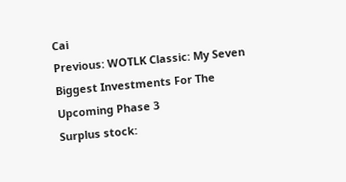Cai
Previous: WOTLK Classic: My Seven Biggest Investments For The Upcoming Phase 3
Surplus stock: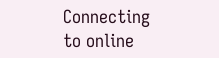Connecting to online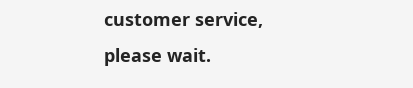customer service, please wait.